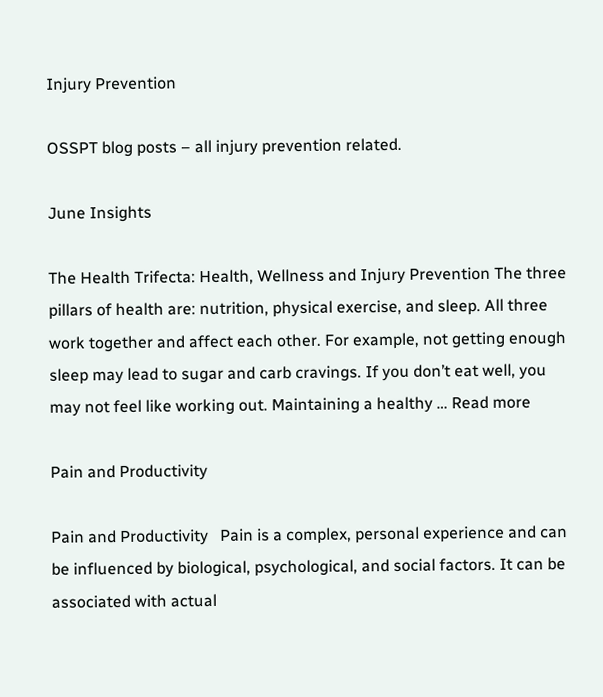Injury Prevention

OSSPT blog posts – all injury prevention related.

June Insights

The Health Trifecta: Health, Wellness and Injury Prevention The three pillars of health are: nutrition, physical exercise, and sleep. All three work together and affect each other. For example, not getting enough sleep may lead to sugar and carb cravings. If you don’t eat well, you may not feel like working out. Maintaining a healthy … Read more

Pain and Productivity

Pain and Productivity   Pain is a complex, personal experience and can be influenced by biological, psychological, and social factors. It can be associated with actual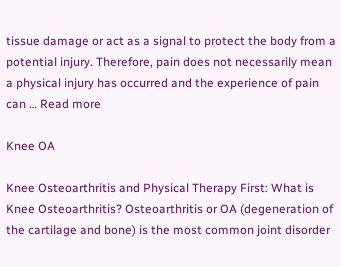tissue damage or act as a signal to protect the body from a potential injury. Therefore, pain does not necessarily mean a physical injury has occurred and the experience of pain can … Read more

Knee OA

Knee Osteoarthritis and Physical Therapy First: What is Knee Osteoarthritis? Osteoarthritis or OA (degeneration of the cartilage and bone) is the most common joint disorder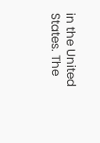in the United States. The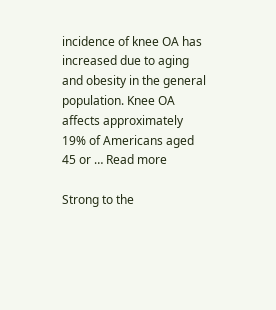incidence of knee OA has increased due to aging and obesity in the general population. Knee OA affects approximately 19% of Americans aged 45 or … Read more

Strong to the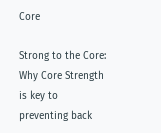Core

Strong to the Core: Why Core Strength is key to preventing back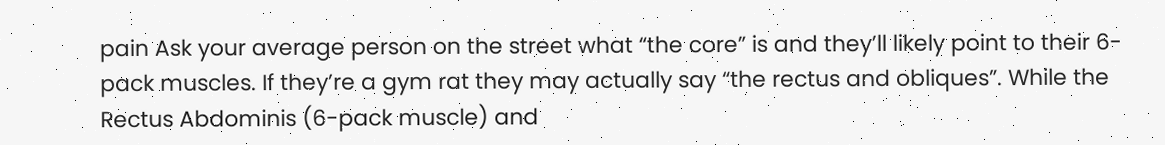pain Ask your average person on the street what “the core” is and they’ll likely point to their 6-pack muscles. If they’re a gym rat they may actually say “the rectus and obliques”. While the Rectus Abdominis (6-pack muscle) and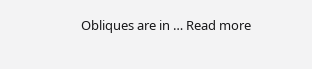Obliques are in … Read more